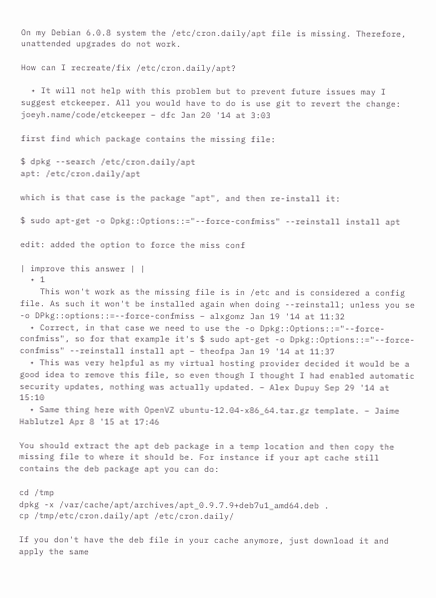On my Debian 6.0.8 system the /etc/cron.daily/apt file is missing. Therefore, unattended upgrades do not work.

How can I recreate/fix /etc/cron.daily/apt?

  • It will not help with this problem but to prevent future issues may I suggest etckeeper. All you would have to do is use git to revert the change: joeyh.name/code/etckeeper – dfc Jan 20 '14 at 3:03

first find which package contains the missing file:

$ dpkg --search /etc/cron.daily/apt
apt: /etc/cron.daily/apt

which is that case is the package "apt", and then re-install it:

$ sudo apt-get -o Dpkg::Options::="--force-confmiss" --reinstall install apt

edit: added the option to force the miss conf

| improve this answer | |
  • 1
    This won't work as the missing file is in /etc and is considered a config file. As such it won't be installed again when doing --reinstall; unless you se -o DPkg::options::=--force-confmiss – alxgomz Jan 19 '14 at 11:32
  • Correct, in that case we need to use the -o Dpkg::Options::="--force-confmiss", so for that example it's $ sudo apt-get -o Dpkg::Options::="--force-confmiss" --reinstall install apt – theofpa Jan 19 '14 at 11:37
  • This was very helpful as my virtual hosting provider decided it would be a good idea to remove this file, so even though I thought I had enabled automatic security updates, nothing was actually updated. – Alex Dupuy Sep 29 '14 at 15:10
  • Same thing here with OpenVZ ubuntu-12.04-x86_64.tar.gz template. – Jaime Hablutzel Apr 8 '15 at 17:46

You should extract the apt deb package in a temp location and then copy the missing file to where it should be. For instance if your apt cache still contains the deb package apt you can do:

cd /tmp
dpkg -x /var/cache/apt/archives/apt_0.9.7.9+deb7u1_amd64.deb .
cp /tmp/etc/cron.daily/apt /etc/cron.daily/

If you don't have the deb file in your cache anymore, just download it and apply the same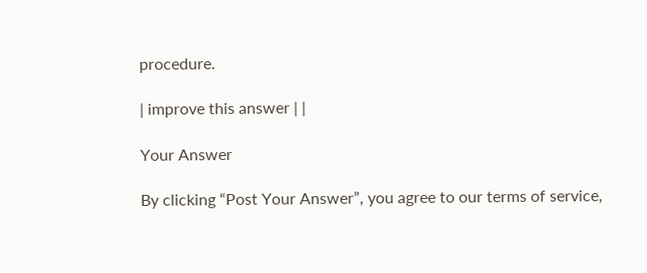procedure.

| improve this answer | |

Your Answer

By clicking “Post Your Answer”, you agree to our terms of service,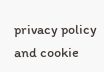privacy policy and cookie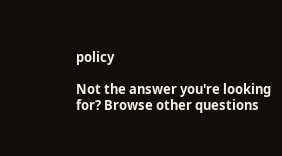policy

Not the answer you're looking for? Browse other questions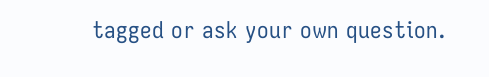tagged or ask your own question.